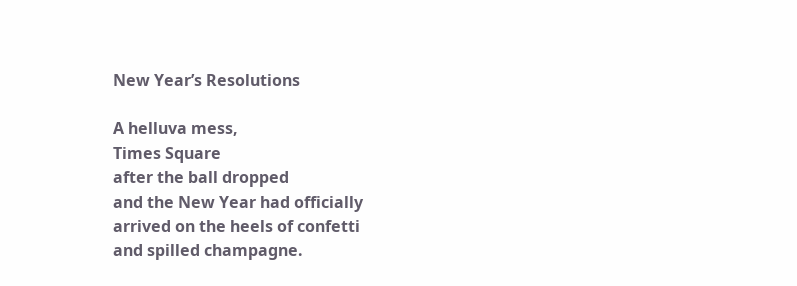New Year’s Resolutions

A helluva mess,
Times Square
after the ball dropped
and the New Year had officially
arrived on the heels of confetti
and spilled champagne.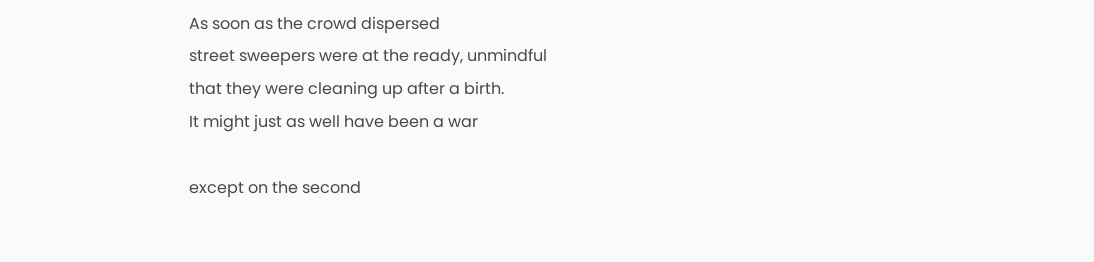As soon as the crowd dispersed
street sweepers were at the ready, unmindful
that they were cleaning up after a birth.
It might just as well have been a war

except on the second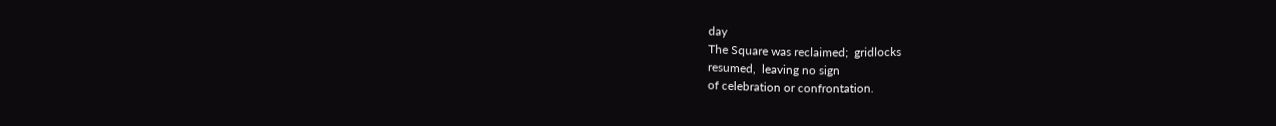day
The Square was reclaimed;  gridlocks
resumed,  leaving no sign
of celebration or confrontation.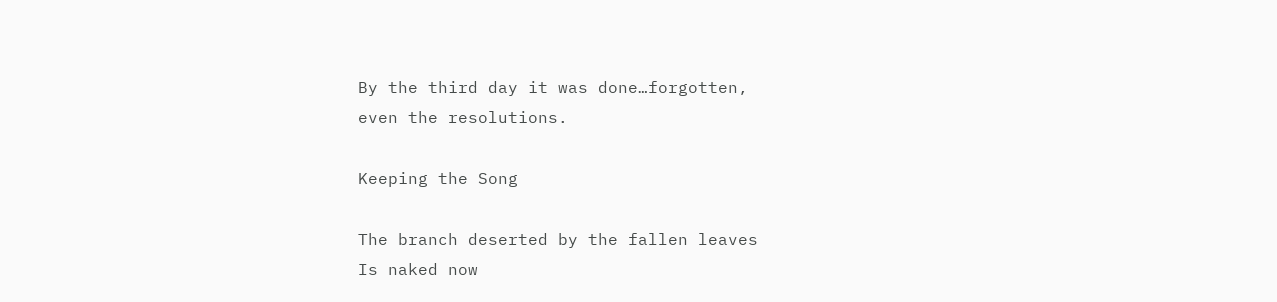By the third day it was done…forgotten,
even the resolutions.

Keeping the Song

The branch deserted by the fallen leaves
Is naked now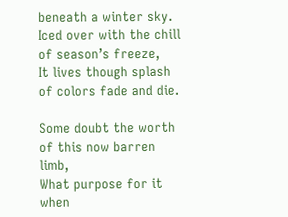beneath a winter sky.
Iced over with the chill of season’s freeze,
It lives though splash of colors fade and die.

Some doubt the worth of this now barren limb,
What purpose for it when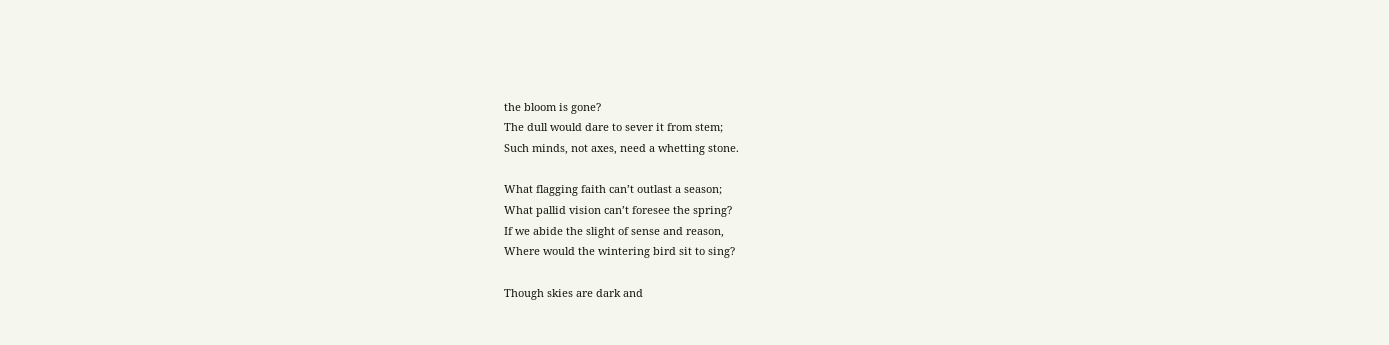the bloom is gone?
The dull would dare to sever it from stem;
Such minds, not axes, need a whetting stone.

What flagging faith can’t outlast a season;
What pallid vision can’t foresee the spring?
If we abide the slight of sense and reason,
Where would the wintering bird sit to sing?

Though skies are dark and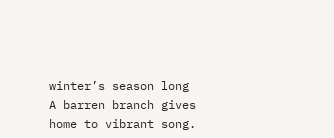winter’s season long
A barren branch gives home to vibrant song.